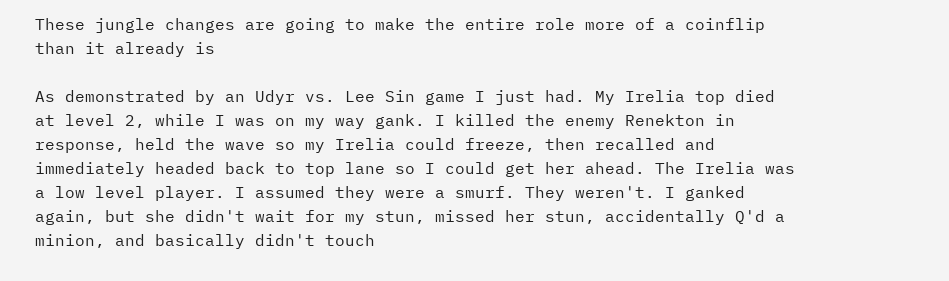These jungle changes are going to make the entire role more of a coinflip than it already is

As demonstrated by an Udyr vs. Lee Sin game I just had. My Irelia top died at level 2, while I was on my way gank. I killed the enemy Renekton in response, held the wave so my Irelia could freeze, then recalled and immediately headed back to top lane so I could get her ahead. The Irelia was a low level player. I assumed they were a smurf. They weren't. I ganked again, but she didn't wait for my stun, missed her stun, accidentally Q'd a minion, and basically didn't touch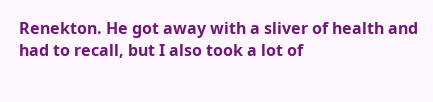Renekton. He got away with a sliver of health and had to recall, but I also took a lot of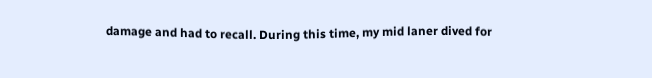damage and had to recall. During this time, my mid laner dived for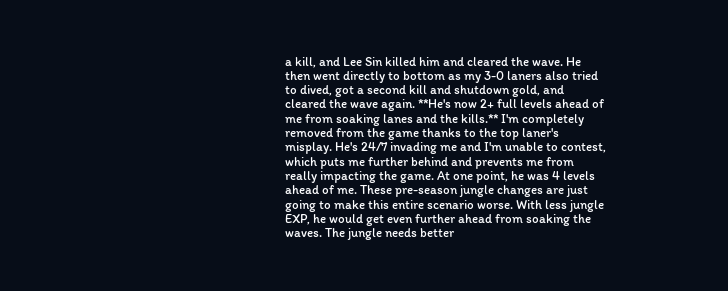a kill, and Lee Sin killed him and cleared the wave. He then went directly to bottom as my 3-0 laners also tried to dived, got a second kill and shutdown gold, and cleared the wave again. **He's now 2+ full levels ahead of me from soaking lanes and the kills.** I'm completely removed from the game thanks to the top laner's misplay. He's 24/7 invading me and I'm unable to contest, which puts me further behind and prevents me from really impacting the game. At one point, he was 4 levels ahead of me. These pre-season jungle changes are just going to make this entire scenario worse. With less jungle EXP, he would get even further ahead from soaking the waves. The jungle needs better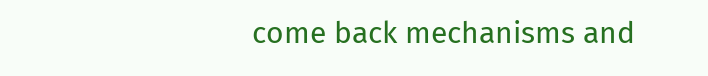come back mechanisms and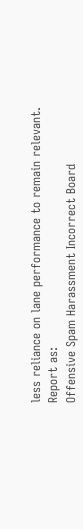less reliance on lane performance to remain relevant.
Report as:
Offensive Spam Harassment Incorrect Board